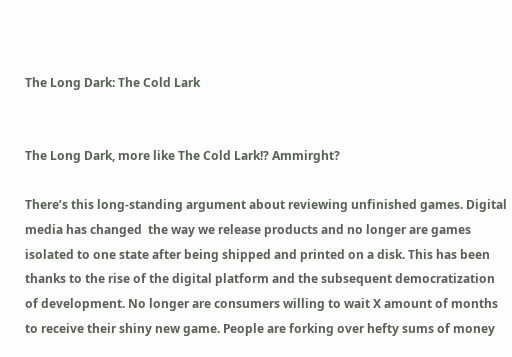The Long Dark: The Cold Lark


The Long Dark, more like The Cold Lark!? Ammirght?

There’s this long-standing argument about reviewing unfinished games. Digital media has changed  the way we release products and no longer are games isolated to one state after being shipped and printed on a disk. This has been thanks to the rise of the digital platform and the subsequent democratization of development. No longer are consumers willing to wait X amount of months to receive their shiny new game. People are forking over hefty sums of money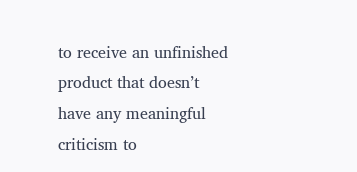to receive an unfinished product that doesn’t have any meaningful criticism to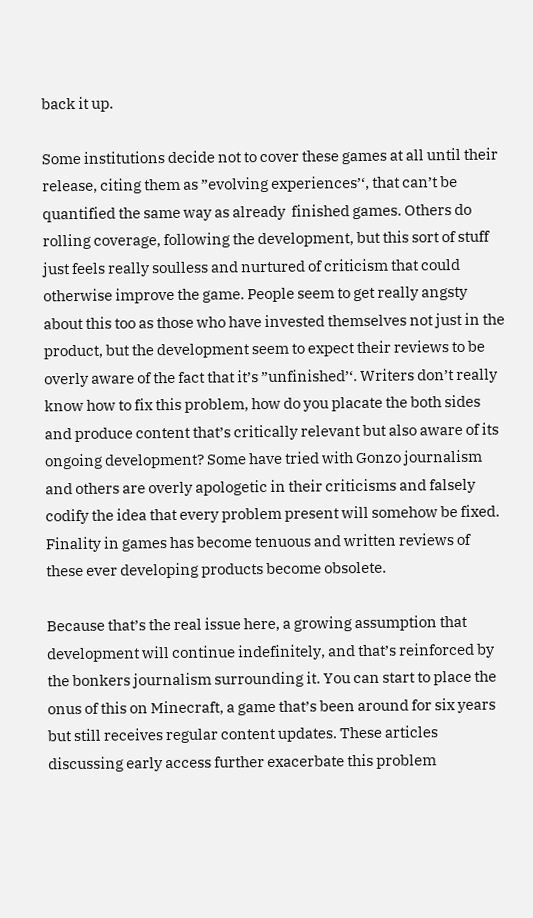back it up.

Some institutions decide not to cover these games at all until their release, citing them as ”evolving experiences’‘, that can’t be quantified the same way as already  finished games. Others do rolling coverage, following the development, but this sort of stuff just feels really soulless and nurtured of criticism that could otherwise improve the game. People seem to get really angsty about this too as those who have invested themselves not just in the product, but the development seem to expect their reviews to be overly aware of the fact that it’s ”unfinished’‘. Writers don’t really know how to fix this problem, how do you placate the both sides and produce content that’s critically relevant but also aware of its ongoing development? Some have tried with Gonzo journalism and others are overly apologetic in their criticisms and falsely codify the idea that every problem present will somehow be fixed. Finality in games has become tenuous and written reviews of these ever developing products become obsolete.

Because that’s the real issue here, a growing assumption that development will continue indefinitely, and that’s reinforced by the bonkers journalism surrounding it. You can start to place the onus of this on Minecraft, a game that’s been around for six years but still receives regular content updates. These articles discussing early access further exacerbate this problem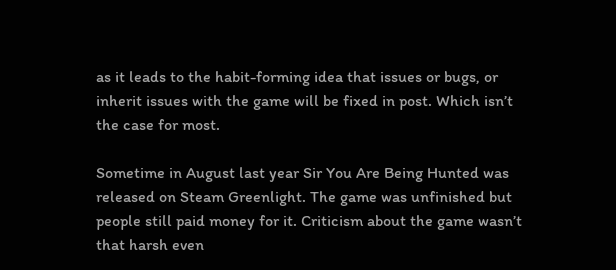as it leads to the habit-forming idea that issues or bugs, or inherit issues with the game will be fixed in post. Which isn’t the case for most.

Sometime in August last year Sir You Are Being Hunted was released on Steam Greenlight. The game was unfinished but people still paid money for it. Criticism about the game wasn’t that harsh even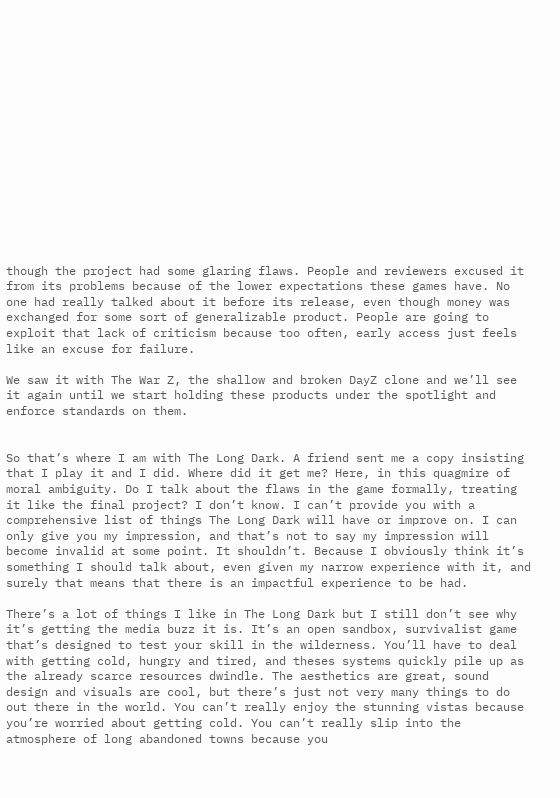though the project had some glaring flaws. People and reviewers excused it from its problems because of the lower expectations these games have. No one had really talked about it before its release, even though money was exchanged for some sort of generalizable product. People are going to exploit that lack of criticism because too often, early access just feels like an excuse for failure.

We saw it with The War Z, the shallow and broken DayZ clone and we’ll see it again until we start holding these products under the spotlight and enforce standards on them.


So that’s where I am with The Long Dark. A friend sent me a copy insisting that I play it and I did. Where did it get me? Here, in this quagmire of moral ambiguity. Do I talk about the flaws in the game formally, treating it like the final project? I don’t know. I can’t provide you with a comprehensive list of things The Long Dark will have or improve on. I can only give you my impression, and that’s not to say my impression will become invalid at some point. It shouldn’t. Because I obviously think it’s something I should talk about, even given my narrow experience with it, and surely that means that there is an impactful experience to be had.

There’s a lot of things I like in The Long Dark but I still don’t see why it’s getting the media buzz it is. It’s an open sandbox, survivalist game that’s designed to test your skill in the wilderness. You’ll have to deal with getting cold, hungry and tired, and theses systems quickly pile up as the already scarce resources dwindle. The aesthetics are great, sound design and visuals are cool, but there’s just not very many things to do out there in the world. You can’t really enjoy the stunning vistas because you’re worried about getting cold. You can’t really slip into the atmosphere of long abandoned towns because you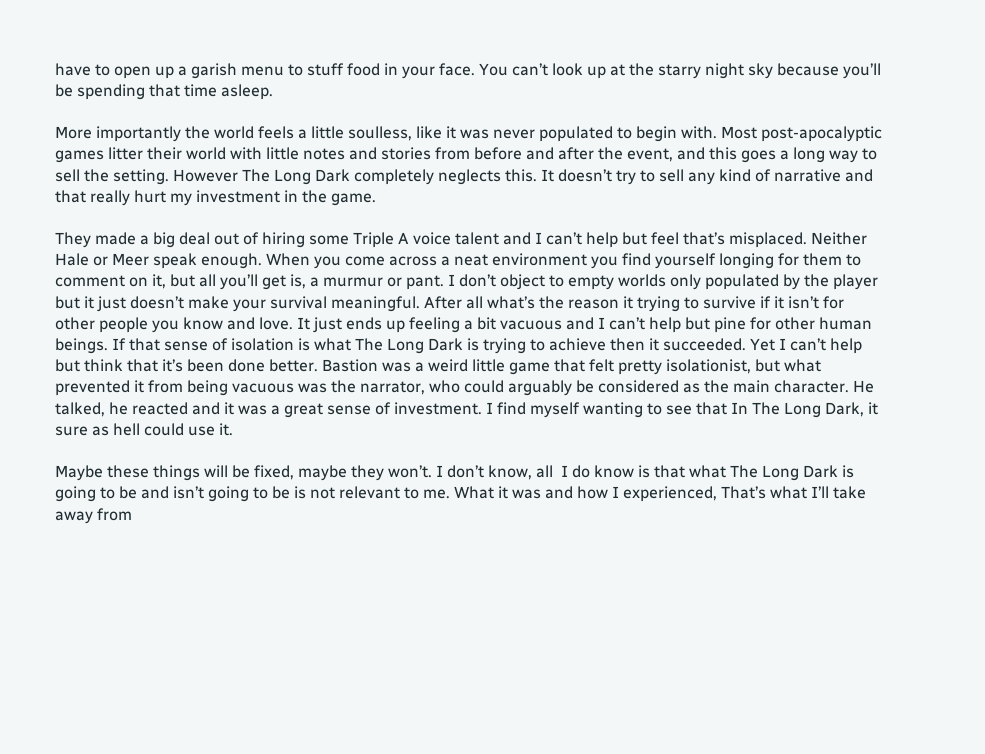have to open up a garish menu to stuff food in your face. You can’t look up at the starry night sky because you’ll be spending that time asleep.

More importantly the world feels a little soulless, like it was never populated to begin with. Most post-apocalyptic games litter their world with little notes and stories from before and after the event, and this goes a long way to sell the setting. However The Long Dark completely neglects this. It doesn’t try to sell any kind of narrative and that really hurt my investment in the game.

They made a big deal out of hiring some Triple A voice talent and I can’t help but feel that’s misplaced. Neither Hale or Meer speak enough. When you come across a neat environment you find yourself longing for them to comment on it, but all you’ll get is, a murmur or pant. I don’t object to empty worlds only populated by the player but it just doesn’t make your survival meaningful. After all what’s the reason it trying to survive if it isn’t for other people you know and love. It just ends up feeling a bit vacuous and I can’t help but pine for other human beings. If that sense of isolation is what The Long Dark is trying to achieve then it succeeded. Yet I can’t help but think that it’s been done better. Bastion was a weird little game that felt pretty isolationist, but what prevented it from being vacuous was the narrator, who could arguably be considered as the main character. He talked, he reacted and it was a great sense of investment. I find myself wanting to see that In The Long Dark, it sure as hell could use it.

Maybe these things will be fixed, maybe they won’t. I don’t know, all  I do know is that what The Long Dark is going to be and isn’t going to be is not relevant to me. What it was and how I experienced, That’s what I’ll take away from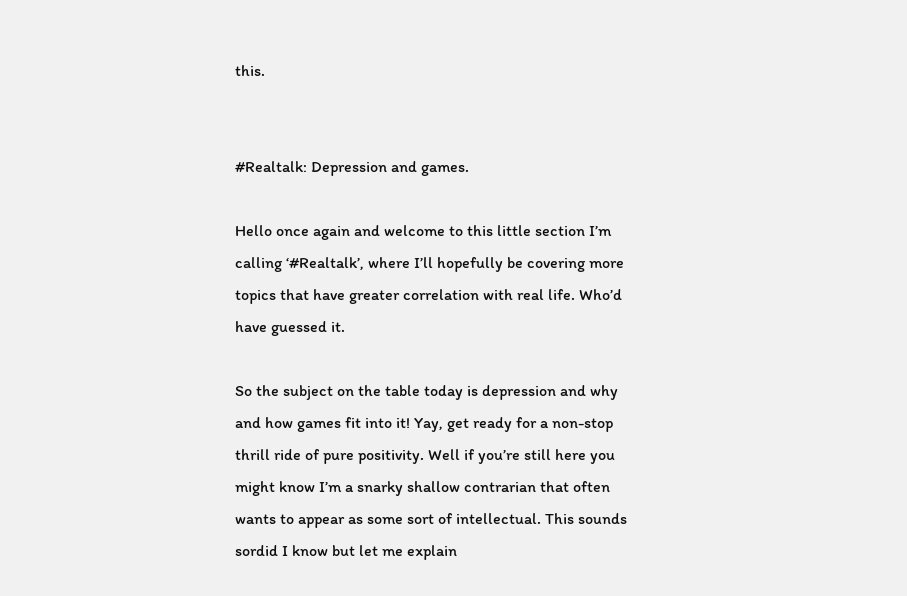this.


#Realtalk: Depression and games.

Hello once again and welcome to this little section I’m calling ‘#Realtalk’, where I’ll hopefully be covering more topics that have greater correlation with real life. Who’d have guessed it.

So the subject on the table today is depression and why and how games fit into it! Yay, get ready for a non-stop thrill ride of pure positivity. Well if you’re still here you might know I’m a snarky shallow contrarian that often wants to appear as some sort of intellectual. This sounds sordid I know but let me explain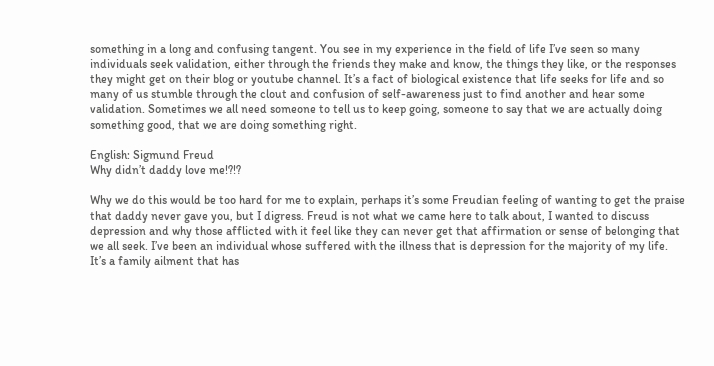something in a long and confusing tangent. You see in my experience in the field of life I’ve seen so many individuals seek validation, either through the friends they make and know, the things they like, or the responses they might get on their blog or youtube channel. It’s a fact of biological existence that life seeks for life and so many of us stumble through the clout and confusion of self-awareness just to find another and hear some validation. Sometimes we all need someone to tell us to keep going, someone to say that we are actually doing something good, that we are doing something right.

English: Sigmund Freud
Why didn’t daddy love me!?!?

Why we do this would be too hard for me to explain, perhaps it’s some Freudian feeling of wanting to get the praise that daddy never gave you, but I digress. Freud is not what we came here to talk about, I wanted to discuss depression and why those afflicted with it feel like they can never get that affirmation or sense of belonging that we all seek. I’ve been an individual whose suffered with the illness that is depression for the majority of my life. It’s a family ailment that has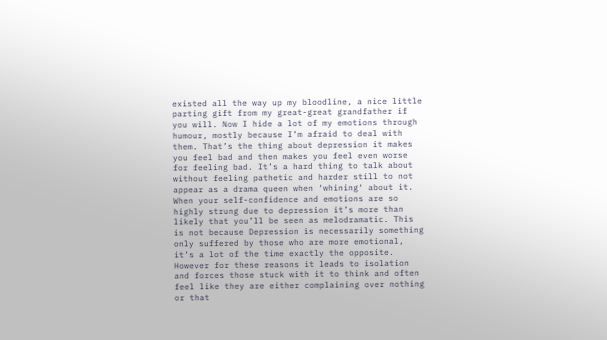existed all the way up my bloodline, a nice little parting gift from my great-great grandfather if you will. Now I hide a lot of my emotions through humour, mostly because I’m afraid to deal with them. That’s the thing about depression it makes you feel bad and then makes you feel even worse for feeling bad. It’s a hard thing to talk about without feeling pathetic and harder still to not appear as a drama queen when ‘whining‘ about it. When your self-confidence and emotions are so highly strung due to depression it’s more than likely that you’ll be seen as melodramatic. This is not because Depression is necessarily something only suffered by those who are more emotional, it’s a lot of the time exactly the opposite. However for these reasons it leads to isolation and forces those stuck with it to think and often feel like they are either complaining over nothing or that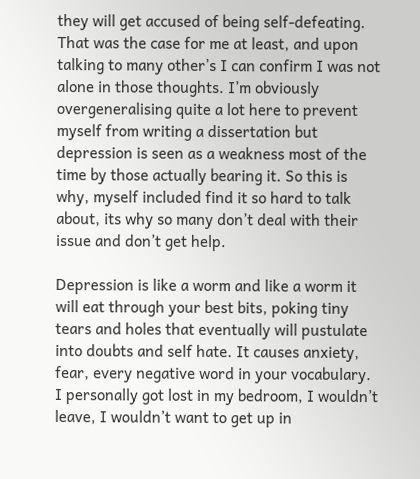they will get accused of being self-defeating. That was the case for me at least, and upon talking to many other’s I can confirm I was not alone in those thoughts. I’m obviously overgeneralising quite a lot here to prevent myself from writing a dissertation but depression is seen as a weakness most of the time by those actually bearing it. So this is why, myself included find it so hard to talk about, its why so many don’t deal with their issue and don’t get help.

Depression is like a worm and like a worm it will eat through your best bits, poking tiny tears and holes that eventually will pustulate into doubts and self hate. It causes anxiety, fear, every negative word in your vocabulary. I personally got lost in my bedroom, I wouldn’t leave, I wouldn’t want to get up in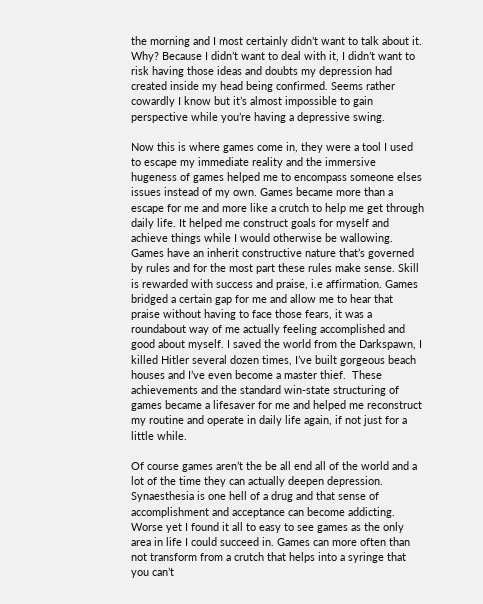the morning and I most certainly didn’t want to talk about it. Why? Because I didn’t want to deal with it, I didn’t want to risk having those ideas and doubts my depression had created inside my head being confirmed. Seems rather cowardly I know but it’s almost impossible to gain perspective while you’re having a depressive swing.

Now this is where games come in, they were a tool I used to escape my immediate reality and the immersive hugeness of games helped me to encompass someone elses issues instead of my own. Games became more than a escape for me and more like a crutch to help me get through daily life. It helped me construct goals for myself and achieve things while I would otherwise be wallowing. Games have an inherit constructive nature that’s governed by rules and for the most part these rules make sense. Skill is rewarded with success and praise, i.e affirmation. Games bridged a certain gap for me and allow me to hear that praise without having to face those fears, it was a roundabout way of me actually feeling accomplished and good about myself. I saved the world from the Darkspawn, I killed Hitler several dozen times, I’ve built gorgeous beach houses and I’ve even become a master thief.  These achievements and the standard win-state structuring of games became a lifesaver for me and helped me reconstruct my routine and operate in daily life again, if not just for a little while.

Of course games aren’t the be all end all of the world and a lot of the time they can actually deepen depression. Synaesthesia is one hell of a drug and that sense of accomplishment and acceptance can become addicting. Worse yet I found it all to easy to see games as the only area in life I could succeed in. Games can more often than not transform from a crutch that helps into a syringe that you can’t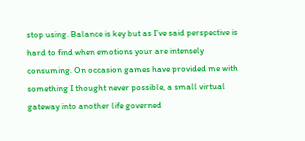stop using. Balance is key but as I’ve said perspective is hard to find when emotions your are intensely consuming. On occasion games have provided me with something I thought never possible, a small virtual gateway into another life governed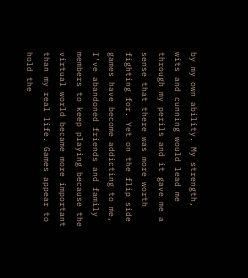by my own ability. My strength, wits and cunning would lead me through my perils and it gave me a sense that there was more worth fighting for. Yet on the flip side games have become addicting to me, I’ve abandoned friends and family members to keep playing because the virtual world became more important than my real life. Games appear to hold the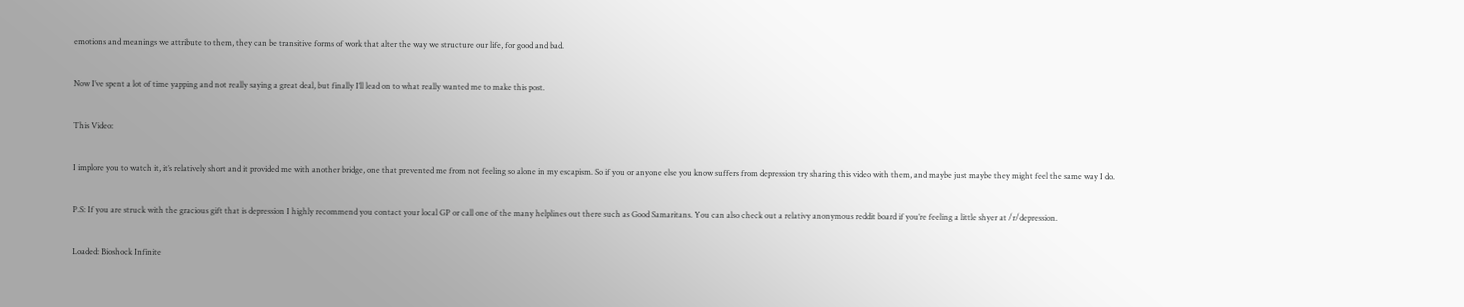emotions and meanings we attribute to them, they can be transitive forms of work that alter the way we structure our life, for good and bad.

Now I’ve spent a lot of time yapping and not really saying a great deal, but finally I’ll lead on to what really wanted me to make this post.

This Video:

I implore you to watch it, it’s relatively short and it provided me with another bridge, one that prevented me from not feeling so alone in my escapism. So if you or anyone else you know suffers from depression try sharing this video with them, and maybe just maybe they might feel the same way I do.

P.S: If you are struck with the gracious gift that is depression I highly recommend you contact your local GP or call one of the many helplines out there such as Good Samaritans. You can also check out a relativy anonymous reddit board if you’re feeling a little shyer at /r/depression.

Loaded: Bioshock Infinite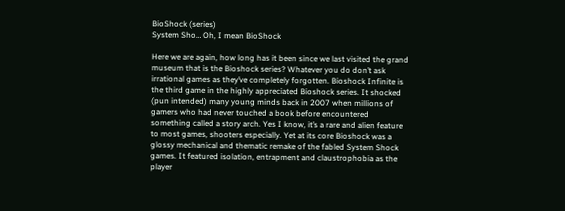BioShock (series)
System Sho… Oh, I mean BioShock

Here we are again, how long has it been since we last visited the grand museum that is the Bioshock series? Whatever you do don’t ask irrational games as they’ve completely forgotten. Bioshock Infinite is the third game in the highly appreciated Bioshock series. It shocked (pun intended) many young minds back in 2007 when millions of gamers who had never touched a book before encountered something called a story arch. Yes I know, it’s a rare and alien feature to most games, shooters especially. Yet at its core Bioshock was a glossy mechanical and thematic remake of the fabled System Shock games. It featured isolation, entrapment and claustrophobia as the player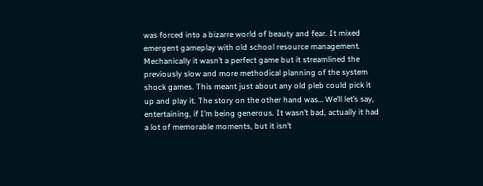was forced into a bizarre world of beauty and fear. It mixed emergent gameplay with old school resource management. Mechanically it wasn’t a perfect game but it streamlined the previously slow and more methodical planning of the system shock games. This meant just about any old pleb could pick it up and play it. The story on the other hand was… We’ll let’s say, entertaining, if I’m being generous. It wasn’t bad, actually it had a lot of memorable moments, but it isn’t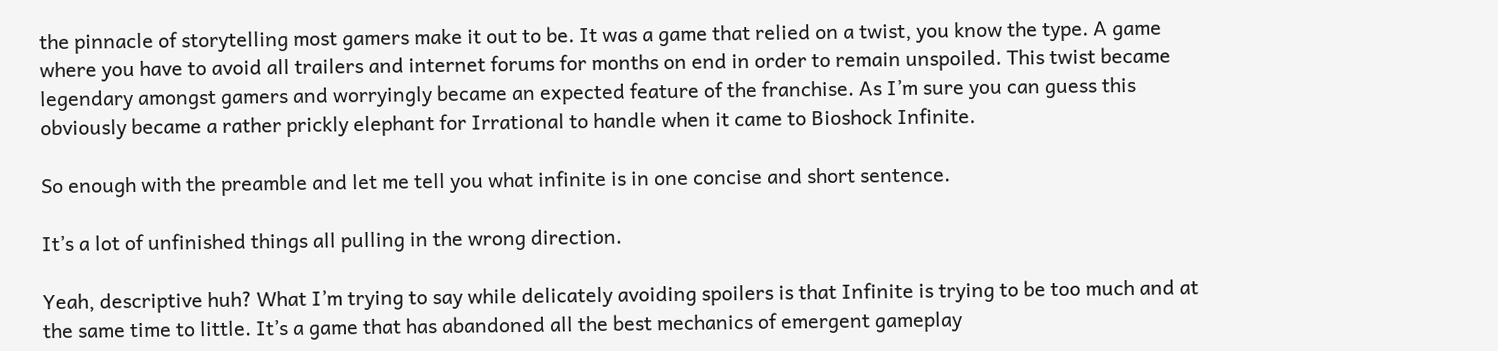the pinnacle of storytelling most gamers make it out to be. It was a game that relied on a twist, you know the type. A game where you have to avoid all trailers and internet forums for months on end in order to remain unspoiled. This twist became legendary amongst gamers and worryingly became an expected feature of the franchise. As I’m sure you can guess this obviously became a rather prickly elephant for Irrational to handle when it came to Bioshock Infinite.

So enough with the preamble and let me tell you what infinite is in one concise and short sentence.

It’s a lot of unfinished things all pulling in the wrong direction.

Yeah, descriptive huh? What I’m trying to say while delicately avoiding spoilers is that Infinite is trying to be too much and at the same time to little. It’s a game that has abandoned all the best mechanics of emergent gameplay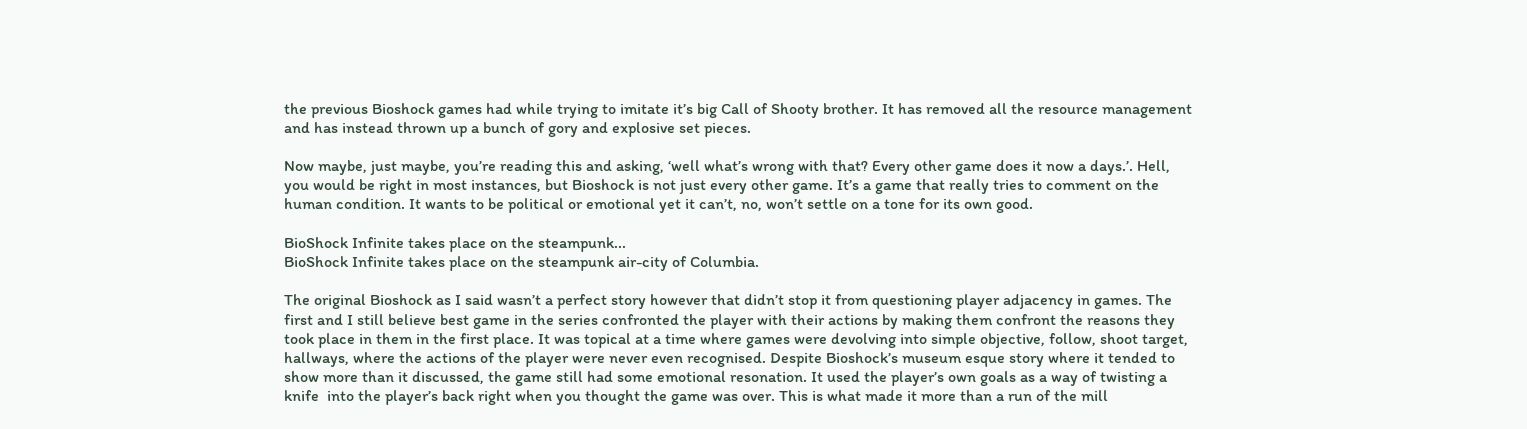the previous Bioshock games had while trying to imitate it’s big Call of Shooty brother. It has removed all the resource management and has instead thrown up a bunch of gory and explosive set pieces.

Now maybe, just maybe, you’re reading this and asking, ‘well what’s wrong with that? Every other game does it now a days.’. Hell, you would be right in most instances, but Bioshock is not just every other game. It’s a game that really tries to comment on the human condition. It wants to be political or emotional yet it can’t, no, won’t settle on a tone for its own good.

BioShock Infinite takes place on the steampunk...
BioShock Infinite takes place on the steampunk air-city of Columbia.

The original Bioshock as I said wasn’t a perfect story however that didn’t stop it from questioning player adjacency in games. The first and I still believe best game in the series confronted the player with their actions by making them confront the reasons they took place in them in the first place. It was topical at a time where games were devolving into simple objective, follow, shoot target, hallways, where the actions of the player were never even recognised. Despite Bioshock’s museum esque story where it tended to show more than it discussed, the game still had some emotional resonation. It used the player’s own goals as a way of twisting a knife  into the player’s back right when you thought the game was over. This is what made it more than a run of the mill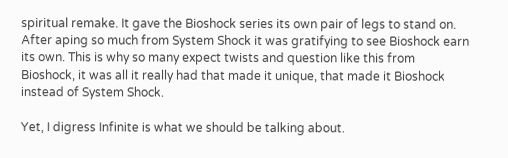spiritual remake. It gave the Bioshock series its own pair of legs to stand on. After aping so much from System Shock it was gratifying to see Bioshock earn its own. This is why so many expect twists and question like this from Bioshock, it was all it really had that made it unique, that made it Bioshock instead of System Shock.

Yet, I digress Infinite is what we should be talking about.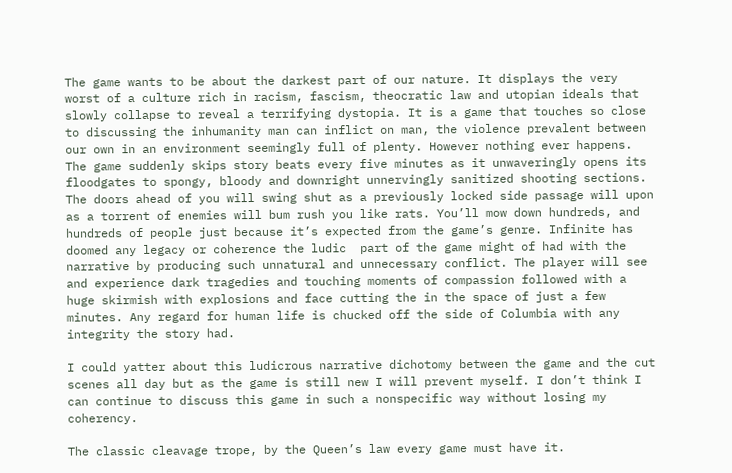The game wants to be about the darkest part of our nature. It displays the very worst of a culture rich in racism, fascism, theocratic law and utopian ideals that slowly collapse to reveal a terrifying dystopia. It is a game that touches so close to discussing the inhumanity man can inflict on man, the violence prevalent between our own in an environment seemingly full of plenty. However nothing ever happens. The game suddenly skips story beats every five minutes as it unwaveringly opens its floodgates to spongy, bloody and downright unnervingly sanitized shooting sections. The doors ahead of you will swing shut as a previously locked side passage will upon as a torrent of enemies will bum rush you like rats. You’ll mow down hundreds, and hundreds of people just because it’s expected from the game’s genre. Infinite has doomed any legacy or coherence the ludic  part of the game might of had with the narrative by producing such unnatural and unnecessary conflict. The player will see and experience dark tragedies and touching moments of compassion followed with a huge skirmish with explosions and face cutting the in the space of just a few minutes. Any regard for human life is chucked off the side of Columbia with any integrity the story had.

I could yatter about this ludicrous narrative dichotomy between the game and the cut scenes all day but as the game is still new I will prevent myself. I don’t think I can continue to discuss this game in such a nonspecific way without losing my coherency.

The classic cleavage trope, by the Queen’s law every game must have it.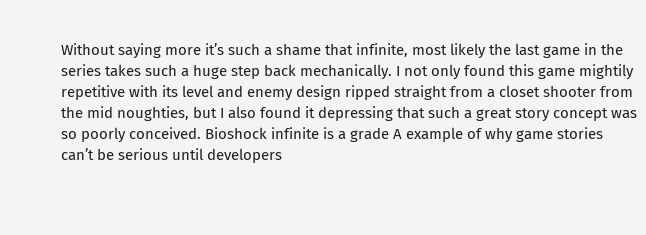Without saying more it’s such a shame that infinite, most likely the last game in the series takes such a huge step back mechanically. I not only found this game mightily repetitive with its level and enemy design ripped straight from a closet shooter from the mid noughties, but I also found it depressing that such a great story concept was so poorly conceived. Bioshock infinite is a grade A example of why game stories can’t be serious until developers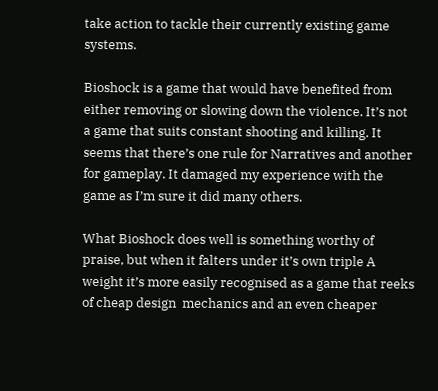take action to tackle their currently existing game systems.

Bioshock is a game that would have benefited from either removing or slowing down the violence. It’s not a game that suits constant shooting and killing. It seems that there’s one rule for Narratives and another for gameplay. It damaged my experience with the game as I’m sure it did many others.

What Bioshock does well is something worthy of praise, but when it falters under it’s own triple A weight it’s more easily recognised as a game that reeks of cheap design  mechanics and an even cheaper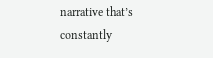narrative that’s constantly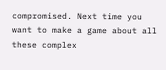compromised. Next time you want to make a game about all these complex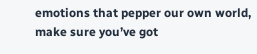emotions that pepper our own world, make sure you’ve got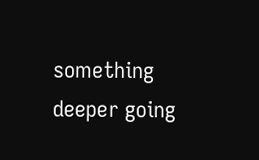something deeper going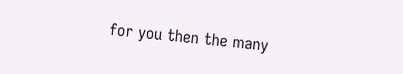for you then the many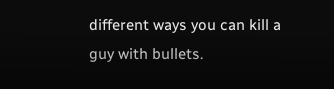different ways you can kill a guy with bullets.